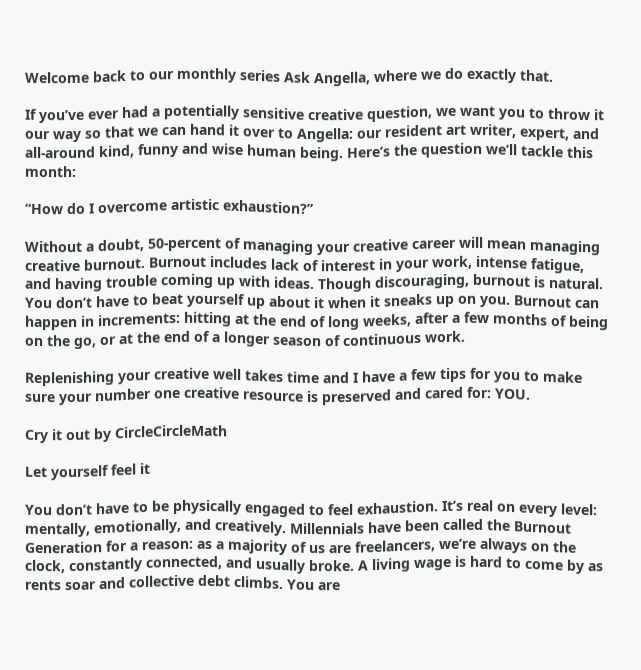Welcome back to our monthly series Ask Angella, where we do exactly that.

If you’ve ever had a potentially sensitive creative question, we want you to throw it our way so that we can hand it over to Angella: our resident art writer, expert, and all-around kind, funny and wise human being. Here’s the question we’ll tackle this month:

“How do I overcome artistic exhaustion?”

Without a doubt, 50-percent of managing your creative career will mean managing creative burnout. Burnout includes lack of interest in your work, intense fatigue, and having trouble coming up with ideas. Though discouraging, burnout is natural. You don’t have to beat yourself up about it when it sneaks up on you. Burnout can happen in increments: hitting at the end of long weeks, after a few months of being on the go, or at the end of a longer season of continuous work.

Replenishing your creative well takes time and I have a few tips for you to make sure your number one creative resource is preserved and cared for: YOU.

Cry it out by CircleCircleMath

Let yourself feel it

You don’t have to be physically engaged to feel exhaustion. It’s real on every level: mentally, emotionally, and creatively. Millennials have been called the Burnout Generation for a reason: as a majority of us are freelancers, we’re always on the clock, constantly connected, and usually broke. A living wage is hard to come by as rents soar and collective debt climbs. You are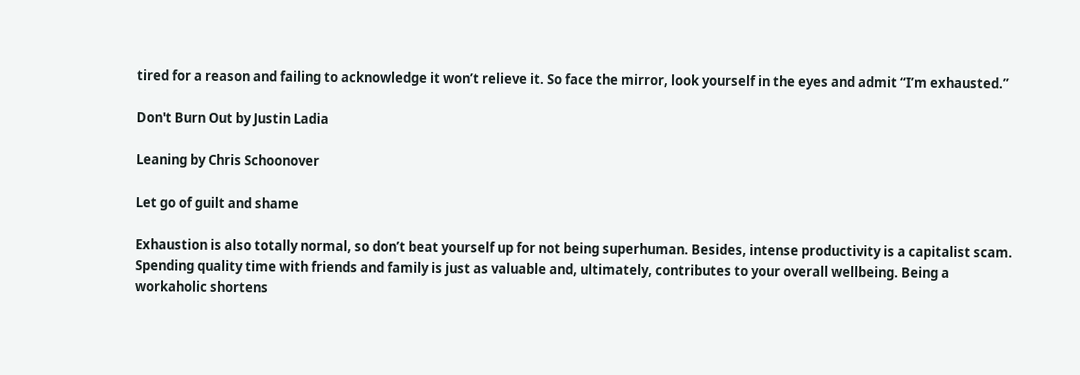tired for a reason and failing to acknowledge it won’t relieve it. So face the mirror, look yourself in the eyes and admit “I’m exhausted.”

Don't Burn Out by Justin Ladia

Leaning by Chris Schoonover

Let go of guilt and shame

Exhaustion is also totally normal, so don’t beat yourself up for not being superhuman. Besides, intense productivity is a capitalist scam. Spending quality time with friends and family is just as valuable and, ultimately, contributes to your overall wellbeing. Being a workaholic shortens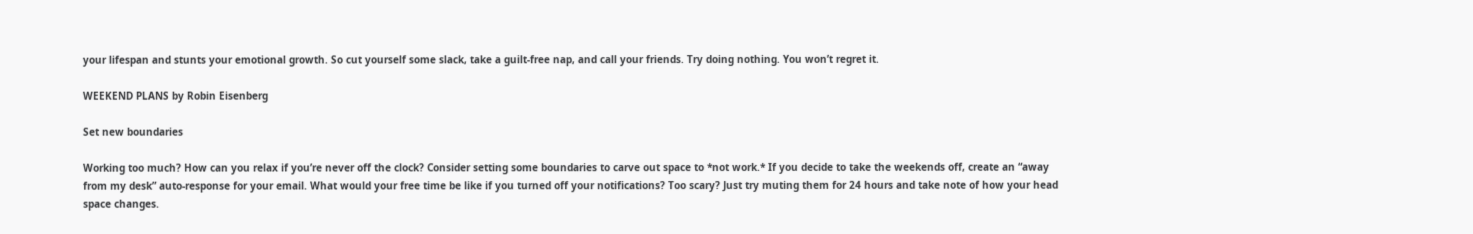your lifespan and stunts your emotional growth. So cut yourself some slack, take a guilt-free nap, and call your friends. Try doing nothing. You won’t regret it.

WEEKEND PLANS by Robin Eisenberg

Set new boundaries

Working too much? How can you relax if you’re never off the clock? Consider setting some boundaries to carve out space to *not work.* If you decide to take the weekends off, create an “away from my desk” auto-response for your email. What would your free time be like if you turned off your notifications? Too scary? Just try muting them for 24 hours and take note of how your head space changes.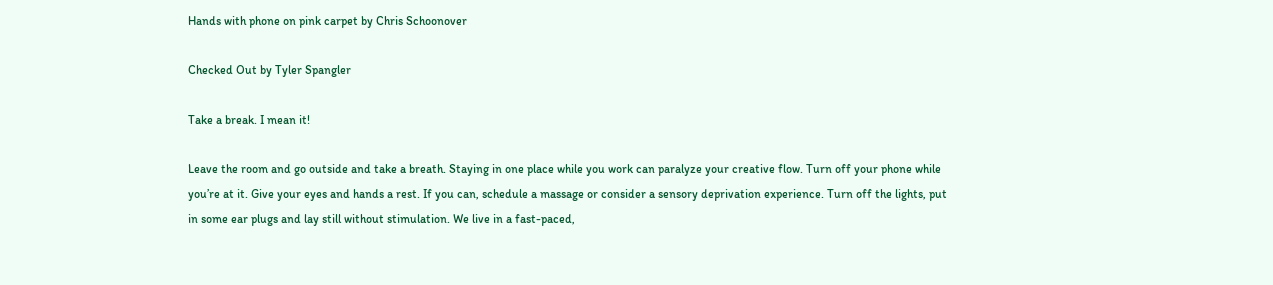Hands with phone on pink carpet by Chris Schoonover

Checked Out by Tyler Spangler

Take a break. I mean it!

Leave the room and go outside and take a breath. Staying in one place while you work can paralyze your creative flow. Turn off your phone while you’re at it. Give your eyes and hands a rest. If you can, schedule a massage or consider a sensory deprivation experience. Turn off the lights, put in some ear plugs and lay still without stimulation. We live in a fast-paced,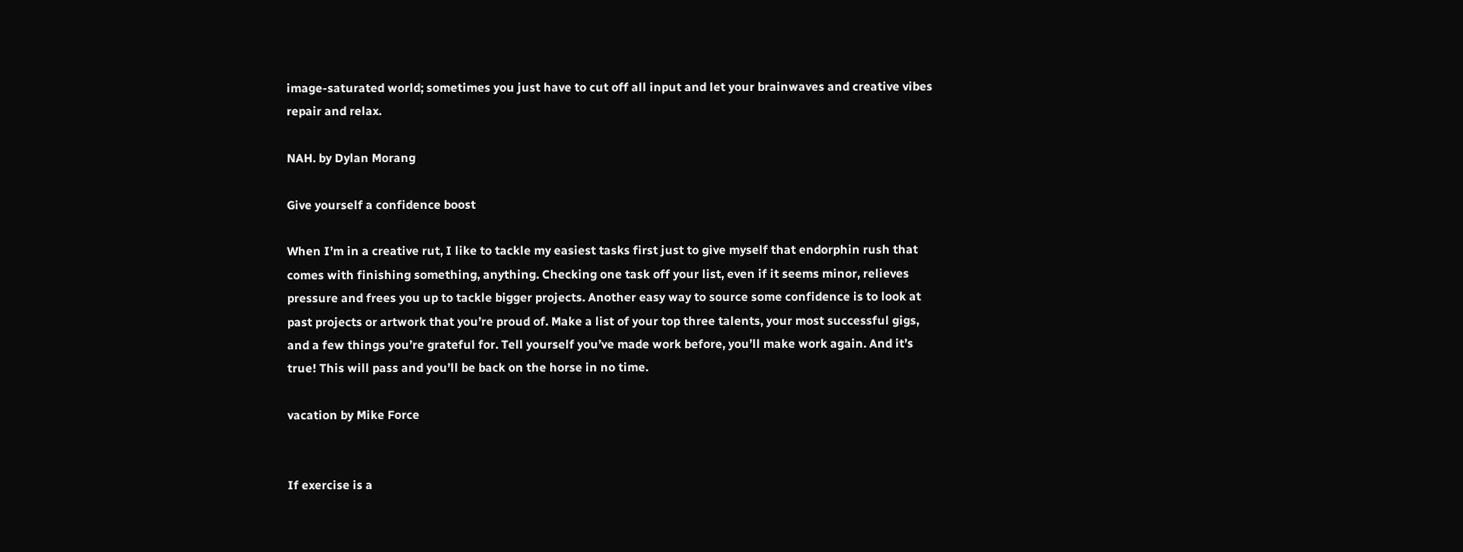image-saturated world; sometimes you just have to cut off all input and let your brainwaves and creative vibes repair and relax.

NAH. by Dylan Morang

Give yourself a confidence boost

When I’m in a creative rut, I like to tackle my easiest tasks first just to give myself that endorphin rush that comes with finishing something, anything. Checking one task off your list, even if it seems minor, relieves pressure and frees you up to tackle bigger projects. Another easy way to source some confidence is to look at past projects or artwork that you’re proud of. Make a list of your top three talents, your most successful gigs, and a few things you’re grateful for. Tell yourself you’ve made work before, you’ll make work again. And it’s true! This will pass and you’ll be back on the horse in no time.

vacation by Mike Force


If exercise is a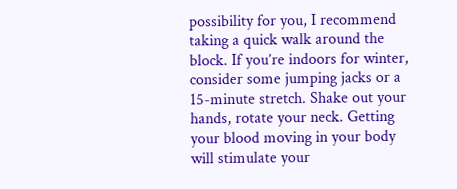possibility for you, I recommend taking a quick walk around the block. If you’re indoors for winter, consider some jumping jacks or a 15-minute stretch. Shake out your hands, rotate your neck. Getting your blood moving in your body will stimulate your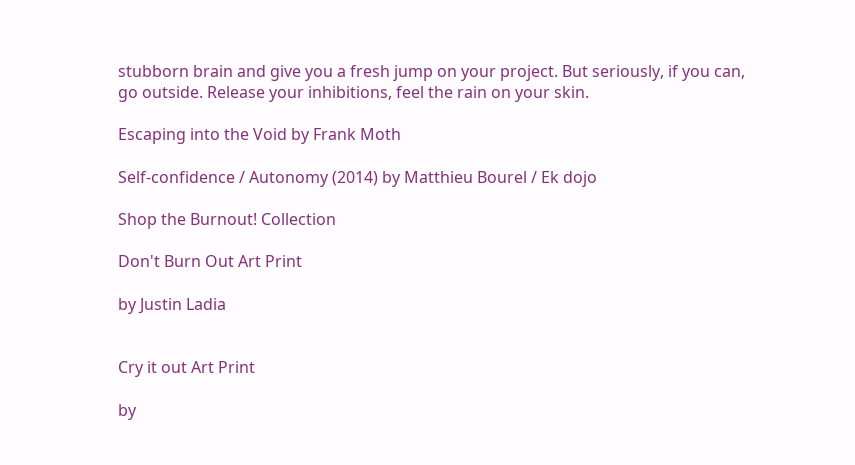stubborn brain and give you a fresh jump on your project. But seriously, if you can, go outside. Release your inhibitions, feel the rain on your skin.

Escaping into the Void by Frank Moth

Self-confidence / Autonomy (2014) by Matthieu Bourel / Ek dojo

Shop the Burnout! Collection

Don't Burn Out Art Print

by Justin Ladia


Cry it out Art Print

by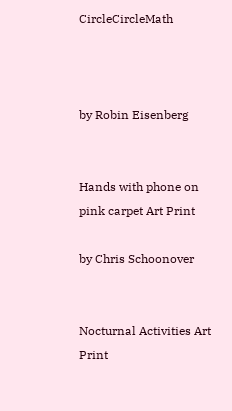CircleCircleMath



by Robin Eisenberg


Hands with phone on pink carpet Art Print

by Chris Schoonover


Nocturnal Activities Art Print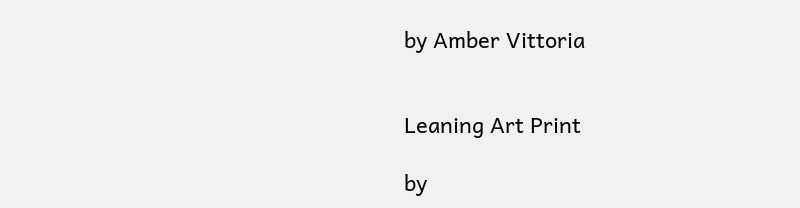by Amber Vittoria


Leaning Art Print

by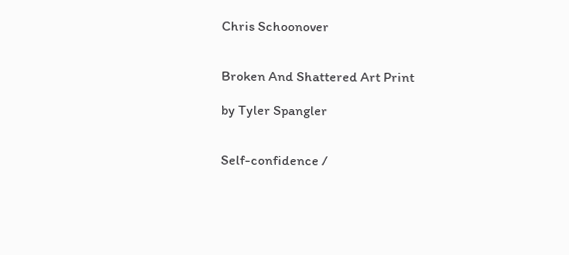Chris Schoonover


Broken And Shattered Art Print

by Tyler Spangler


Self-confidence /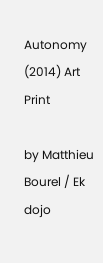Autonomy (2014) Art Print

by Matthieu Bourel / Ek dojo